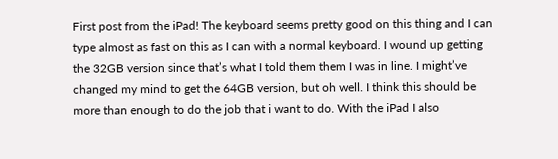First post from the iPad! The keyboard seems pretty good on this thing and I can type almost as fast on this as I can with a normal keyboard. I wound up getting the 32GB version since that’s what I told them them I was in line. I might’ve changed my mind to get the 64GB version, but oh well. I think this should be more than enough to do the job that i want to do. With the iPad I also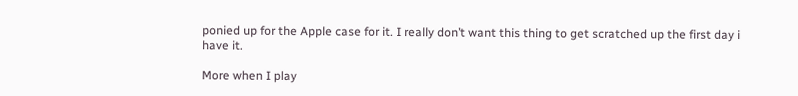ponied up for the Apple case for it. I really don’t want this thing to get scratched up the first day i have it.

More when I play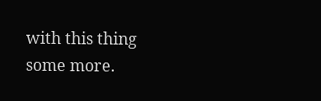with this thing some more.